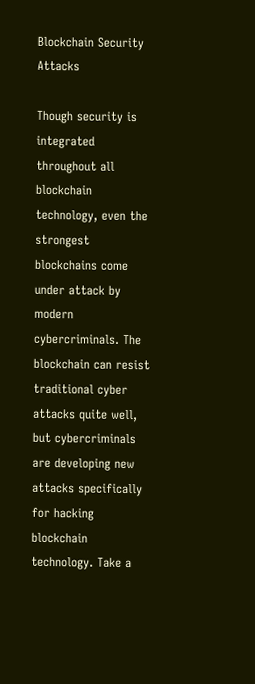Blockchain Security Attacks

Though security is integrated throughout all blockchain technology, even the strongest blockchains come under attack by modern cybercriminals. The blockchain can resist traditional cyber attacks quite well, but cybercriminals are developing new attacks specifically for hacking blockchain technology. Take a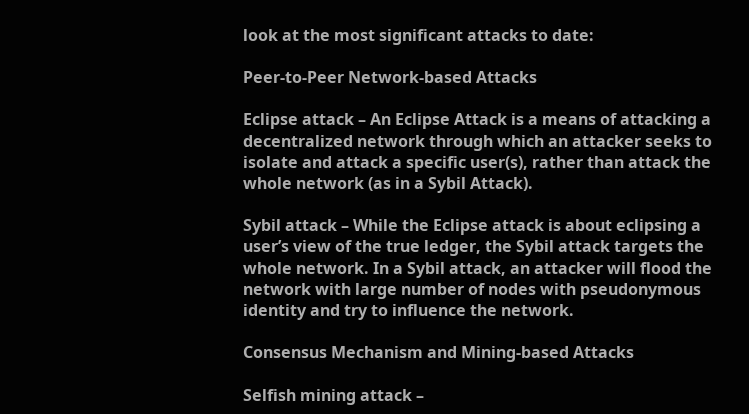look at the most significant attacks to date:

Peer-to-Peer Network-based Attacks

Eclipse attack – An Eclipse Attack is a means of attacking a decentralized network through which an attacker seeks to isolate and attack a specific user(s), rather than attack the whole network (as in a Sybil Attack).

Sybil attack – While the Eclipse attack is about eclipsing a user’s view of the true ledger, the Sybil attack targets the whole network. In a Sybil attack, an attacker will flood the network with large number of nodes with pseudonymous identity and try to influence the network.

Consensus Mechanism and Mining-based Attacks

Selfish mining attack –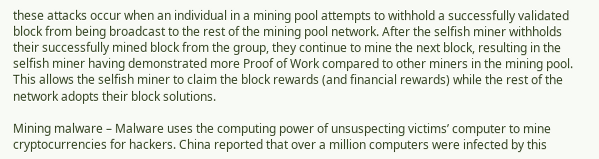these attacks occur when an individual in a mining pool attempts to withhold a successfully validated block from being broadcast to the rest of the mining pool network. After the selfish miner withholds their successfully mined block from the group, they continue to mine the next block, resulting in the selfish miner having demonstrated more Proof of Work compared to other miners in the mining pool. This allows the selfish miner to claim the block rewards (and financial rewards) while the rest of the network adopts their block solutions.

Mining malware – Malware uses the computing power of unsuspecting victims’ computer to mine cryptocurrencies for hackers. China reported that over a million computers were infected by this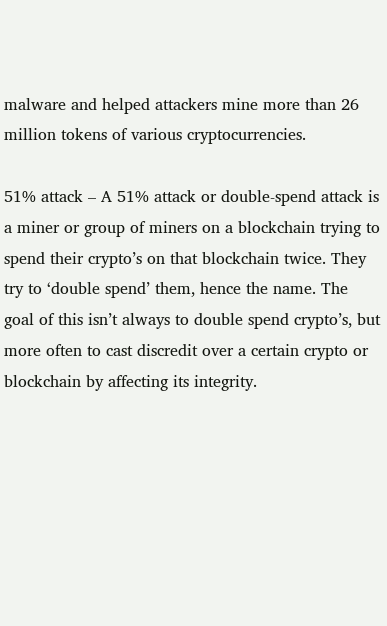malware and helped attackers mine more than 26 million tokens of various cryptocurrencies.

51% attack – A 51% attack or double-spend attack is a miner or group of miners on a blockchain trying to spend their crypto’s on that blockchain twice. They try to ‘double spend’ them, hence the name. The goal of this isn’t always to double spend crypto’s, but more often to cast discredit over a certain crypto or blockchain by affecting its integrity.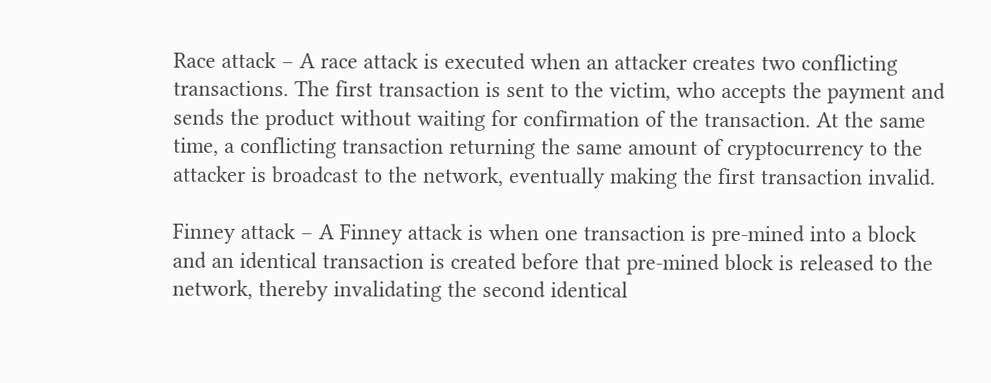Race attack – A race attack is executed when an attacker creates two conflicting transactions. The first transaction is sent to the victim, who accepts the payment and sends the product without waiting for confirmation of the transaction. At the same time, a conflicting transaction returning the same amount of cryptocurrency to the attacker is broadcast to the network, eventually making the first transaction invalid.

Finney attack – A Finney attack is when one transaction is pre-mined into a block and an identical transaction is created before that pre-mined block is released to the network, thereby invalidating the second identical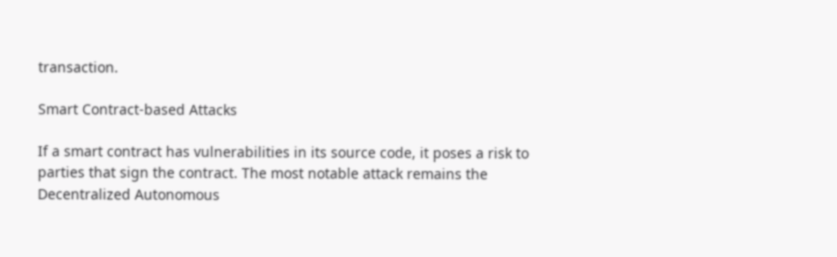transaction.

Smart Contract-based Attacks

If a smart contract has vulnerabilities in its source code, it poses a risk to parties that sign the contract. The most notable attack remains the Decentralized Autonomous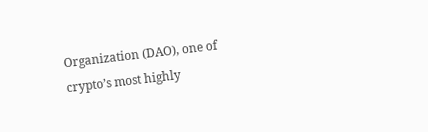Organization (DAO), one of crypto’s most highly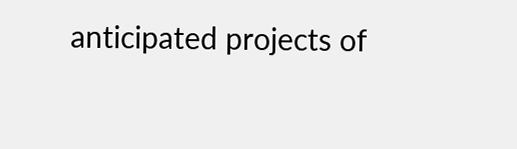anticipated projects of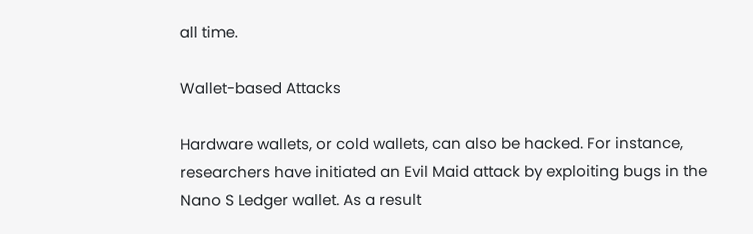all time.

Wallet-based Attacks

Hardware wallets, or cold wallets, can also be hacked. For instance, researchers have initiated an Evil Maid attack by exploiting bugs in the Nano S Ledger wallet. As a result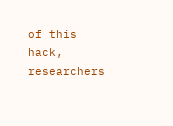of this hack, researchers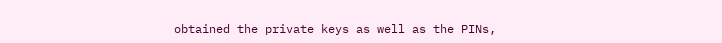obtained the private keys as well as the PINs,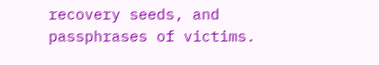recovery seeds, and passphrases of victims.